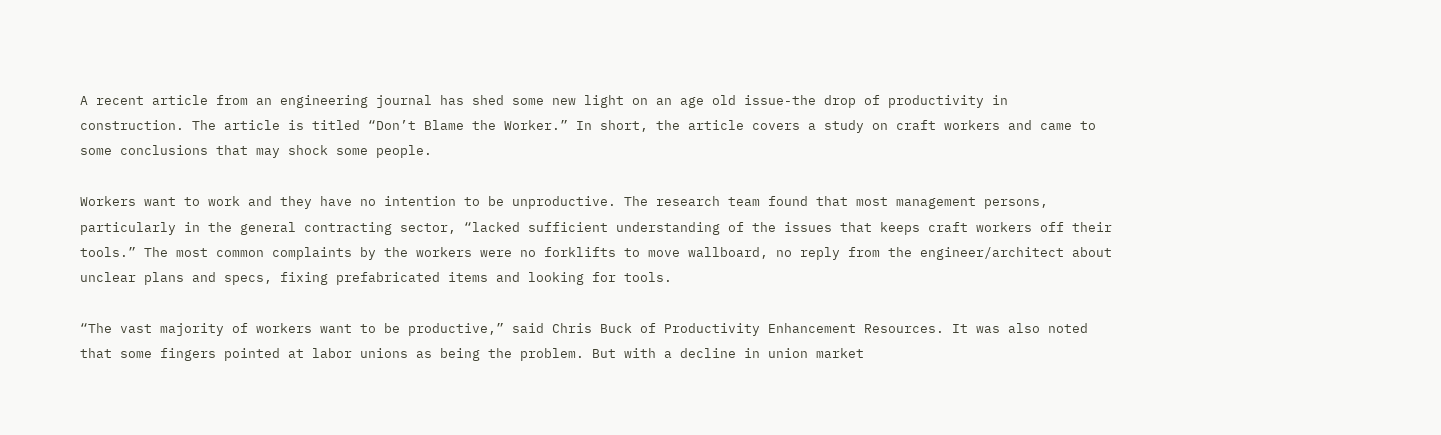A recent article from an engineering journal has shed some new light on an age old issue-the drop of productivity in construction. The article is titled “Don’t Blame the Worker.” In short, the article covers a study on craft workers and came to some conclusions that may shock some people.

Workers want to work and they have no intention to be unproductive. The research team found that most management persons, particularly in the general contracting sector, “lacked sufficient understanding of the issues that keeps craft workers off their tools.” The most common complaints by the workers were no forklifts to move wallboard, no reply from the engineer/architect about unclear plans and specs, fixing prefabricated items and looking for tools.

“The vast majority of workers want to be productive,” said Chris Buck of Productivity Enhancement Resources. It was also noted that some fingers pointed at labor unions as being the problem. But with a decline in union market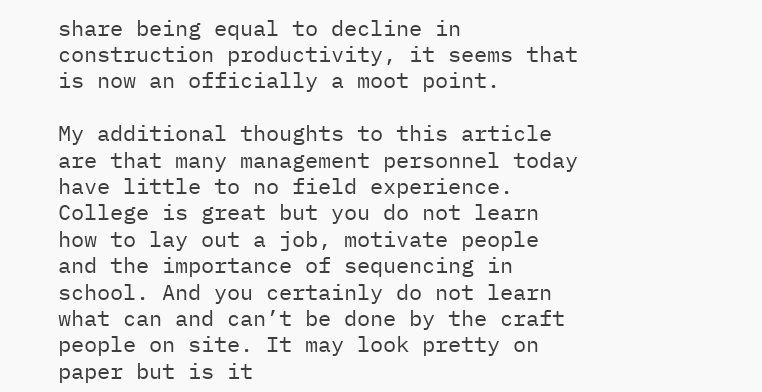share being equal to decline in construction productivity, it seems that is now an officially a moot point.

My additional thoughts to this article are that many management personnel today have little to no field experience. College is great but you do not learn how to lay out a job, motivate people and the importance of sequencing in school. And you certainly do not learn what can and can’t be done by the craft people on site. It may look pretty on paper but is it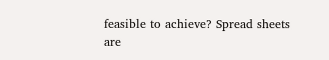feasible to achieve? Spread sheets are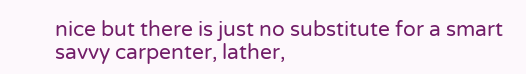nice but there is just no substitute for a smart savvy carpenter, lather,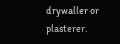drywaller or plasterer.